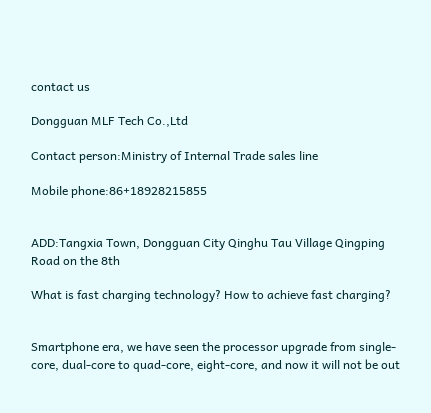contact us

Dongguan MLF Tech Co.,Ltd

Contact person:Ministry of Internal Trade sales line

Mobile phone:86+18928215855


ADD:Tangxia Town, Dongguan City Qinghu Tau Village Qingping Road on the 8th

What is fast charging technology? How to achieve fast charging?


Smartphone era, we have seen the processor upgrade from single-core, dual-core to quad-core, eight-core, and now it will not be out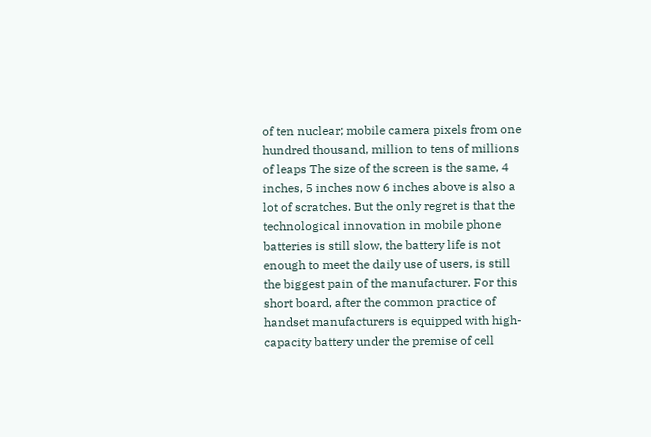of ten nuclear; mobile camera pixels from one hundred thousand, million to tens of millions of leaps The size of the screen is the same, 4 inches, 5 inches now 6 inches above is also a lot of scratches. But the only regret is that the technological innovation in mobile phone batteries is still slow, the battery life is not enough to meet the daily use of users, is still the biggest pain of the manufacturer. For this short board, after the common practice of handset manufacturers is equipped with high-capacity battery under the premise of cell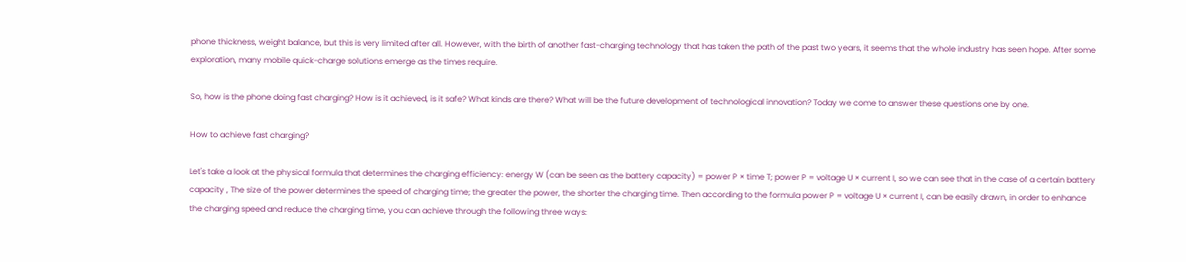phone thickness, weight balance, but this is very limited after all. However, with the birth of another fast-charging technology that has taken the path of the past two years, it seems that the whole industry has seen hope. After some exploration, many mobile quick-charge solutions emerge as the times require.

So, how is the phone doing fast charging? How is it achieved, is it safe? What kinds are there? What will be the future development of technological innovation? Today we come to answer these questions one by one.

How to achieve fast charging?

Let's take a look at the physical formula that determines the charging efficiency: energy W (can be seen as the battery capacity) = power P × time T; power P = voltage U × current I, so we can see that in the case of a certain battery capacity , The size of the power determines the speed of charging time; the greater the power, the shorter the charging time. Then according to the formula power P = voltage U × current I, can be easily drawn, in order to enhance the charging speed and reduce the charging time, you can achieve through the following three ways: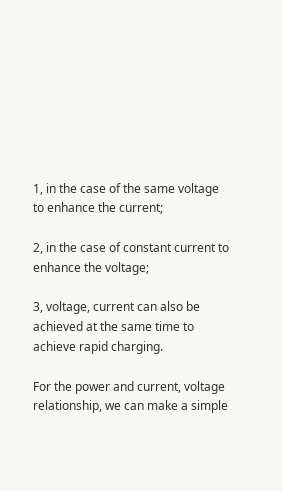1, in the case of the same voltage to enhance the current;

2, in the case of constant current to enhance the voltage;

3, voltage, current can also be achieved at the same time to achieve rapid charging.

For the power and current, voltage relationship, we can make a simple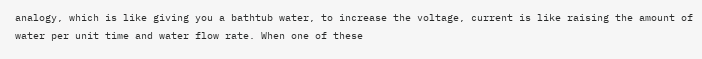analogy, which is like giving you a bathtub water, to increase the voltage, current is like raising the amount of water per unit time and water flow rate. When one of these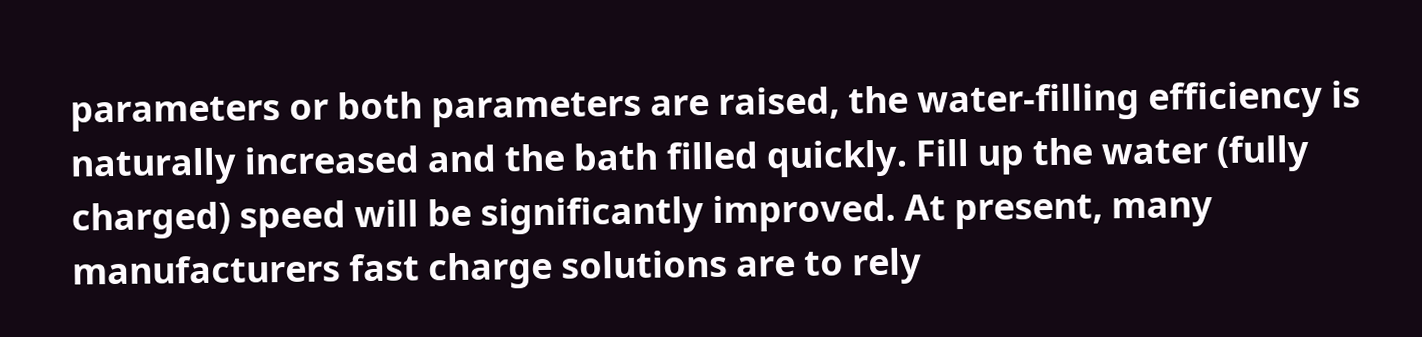parameters or both parameters are raised, the water-filling efficiency is naturally increased and the bath filled quickly. Fill up the water (fully charged) speed will be significantly improved. At present, many manufacturers fast charge solutions are to rely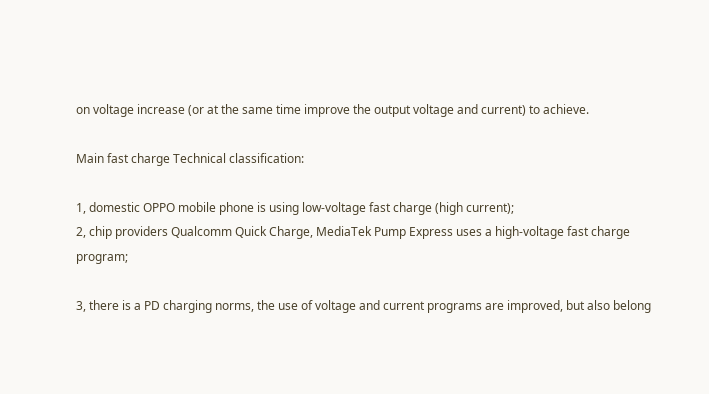on voltage increase (or at the same time improve the output voltage and current) to achieve.

Main fast charge Technical classification:

1, domestic OPPO mobile phone is using low-voltage fast charge (high current);
2, chip providers Qualcomm Quick Charge, MediaTek Pump Express uses a high-voltage fast charge program;

3, there is a PD charging norms, the use of voltage and current programs are improved, but also belong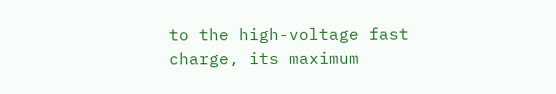to the high-voltage fast charge, its maximum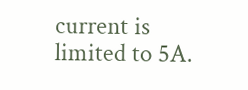current is limited to 5A.